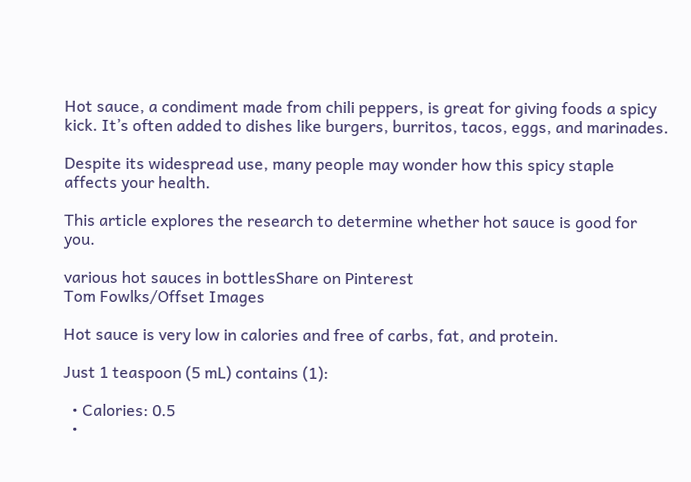Hot sauce, a condiment made from chili peppers, is great for giving foods a spicy kick. It’s often added to dishes like burgers, burritos, tacos, eggs, and marinades.

Despite its widespread use, many people may wonder how this spicy staple affects your health.

This article explores the research to determine whether hot sauce is good for you.

various hot sauces in bottlesShare on Pinterest
Tom Fowlks/Offset Images

Hot sauce is very low in calories and free of carbs, fat, and protein.

Just 1 teaspoon (5 mL) contains (1):

  • Calories: 0.5
  •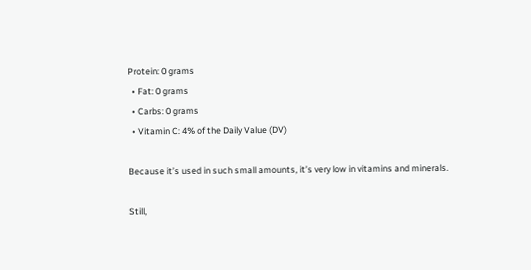Protein: 0 grams
  • Fat: 0 grams
  • Carbs: 0 grams
  • Vitamin C: 4% of the Daily Value (DV)

Because it’s used in such small amounts, it’s very low in vitamins and minerals.

Still,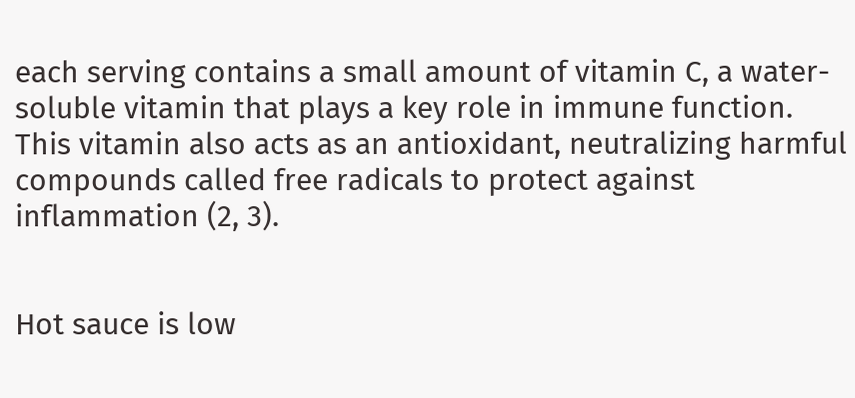each serving contains a small amount of vitamin C, a water-soluble vitamin that plays a key role in immune function. This vitamin also acts as an antioxidant, neutralizing harmful compounds called free radicals to protect against inflammation (2, 3).


Hot sauce is low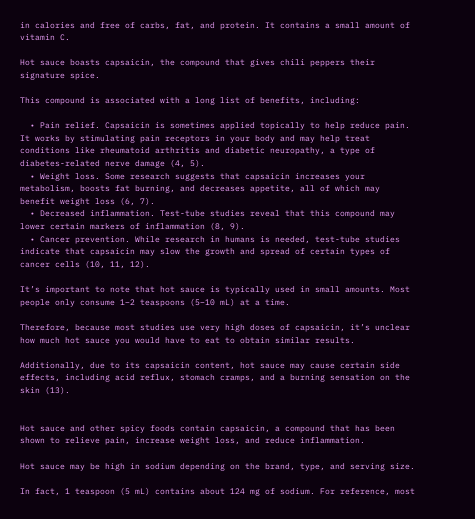in calories and free of carbs, fat, and protein. It contains a small amount of vitamin C.

Hot sauce boasts capsaicin, the compound that gives chili peppers their signature spice.

This compound is associated with a long list of benefits, including:

  • Pain relief. Capsaicin is sometimes applied topically to help reduce pain. It works by stimulating pain receptors in your body and may help treat conditions like rheumatoid arthritis and diabetic neuropathy, a type of diabetes-related nerve damage (4, 5).
  • Weight loss. Some research suggests that capsaicin increases your metabolism, boosts fat burning, and decreases appetite, all of which may benefit weight loss (6, 7).
  • Decreased inflammation. Test-tube studies reveal that this compound may lower certain markers of inflammation (8, 9).
  • Cancer prevention. While research in humans is needed, test-tube studies indicate that capsaicin may slow the growth and spread of certain types of cancer cells (10, 11, 12).

It’s important to note that hot sauce is typically used in small amounts. Most people only consume 1–2 teaspoons (5–10 mL) at a time.

Therefore, because most studies use very high doses of capsaicin, it’s unclear how much hot sauce you would have to eat to obtain similar results.

Additionally, due to its capsaicin content, hot sauce may cause certain side effects, including acid reflux, stomach cramps, and a burning sensation on the skin (13).


Hot sauce and other spicy foods contain capsaicin, a compound that has been shown to relieve pain, increase weight loss, and reduce inflammation.

Hot sauce may be high in sodium depending on the brand, type, and serving size.

In fact, 1 teaspoon (5 mL) contains about 124 mg of sodium. For reference, most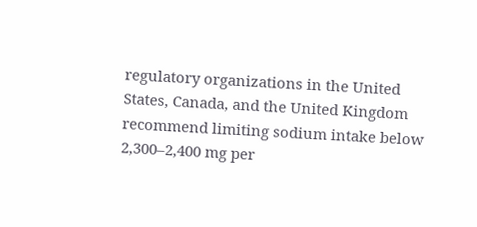regulatory organizations in the United States, Canada, and the United Kingdom recommend limiting sodium intake below 2,300–2,400 mg per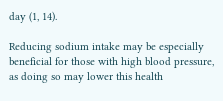day (1, 14).

Reducing sodium intake may be especially beneficial for those with high blood pressure, as doing so may lower this health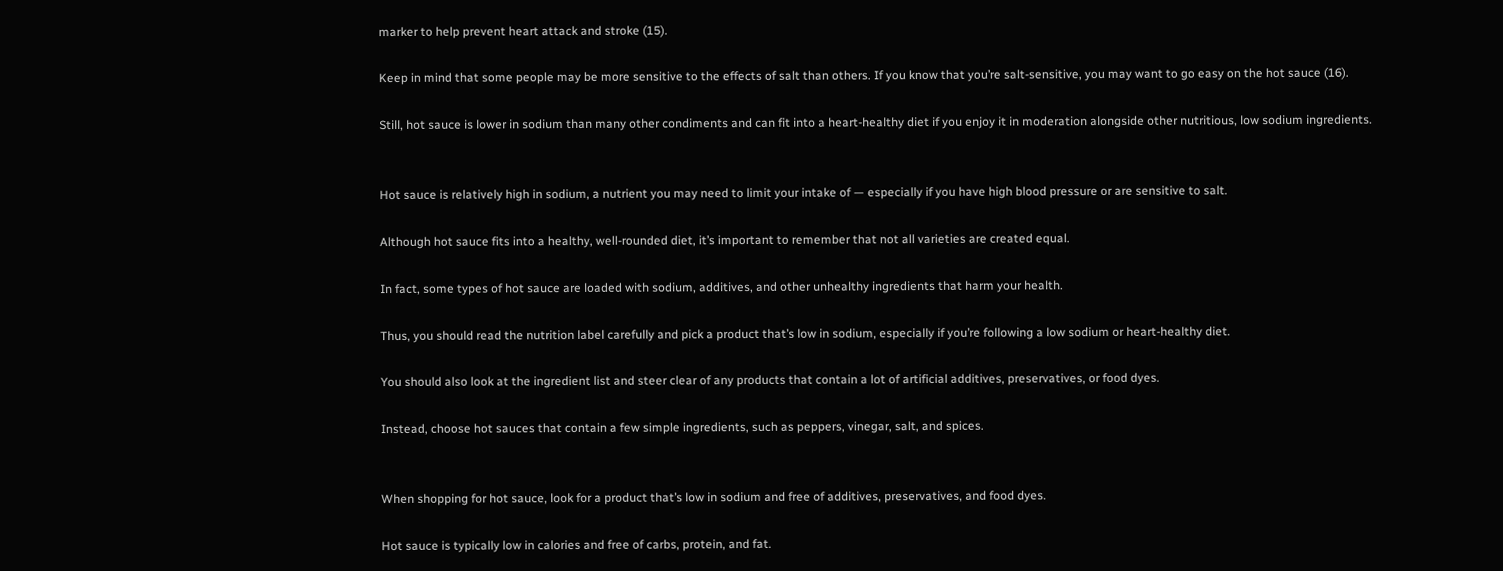marker to help prevent heart attack and stroke (15).

Keep in mind that some people may be more sensitive to the effects of salt than others. If you know that you’re salt-sensitive, you may want to go easy on the hot sauce (16).

Still, hot sauce is lower in sodium than many other condiments and can fit into a heart-healthy diet if you enjoy it in moderation alongside other nutritious, low sodium ingredients.


Hot sauce is relatively high in sodium, a nutrient you may need to limit your intake of — especially if you have high blood pressure or are sensitive to salt.

Although hot sauce fits into a healthy, well-rounded diet, it’s important to remember that not all varieties are created equal.

In fact, some types of hot sauce are loaded with sodium, additives, and other unhealthy ingredients that harm your health.

Thus, you should read the nutrition label carefully and pick a product that’s low in sodium, especially if you’re following a low sodium or heart-healthy diet.

You should also look at the ingredient list and steer clear of any products that contain a lot of artificial additives, preservatives, or food dyes.

Instead, choose hot sauces that contain a few simple ingredients, such as peppers, vinegar, salt, and spices.


When shopping for hot sauce, look for a product that’s low in sodium and free of additives, preservatives, and food dyes.

Hot sauce is typically low in calories and free of carbs, protein, and fat.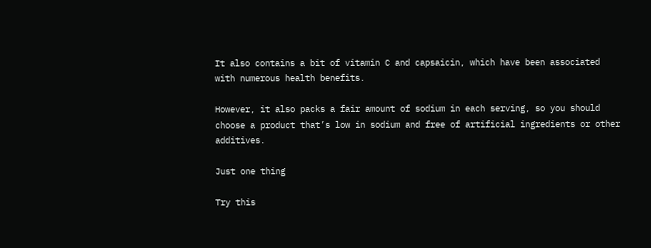It also contains a bit of vitamin C and capsaicin, which have been associated with numerous health benefits.

However, it also packs a fair amount of sodium in each serving, so you should choose a product that’s low in sodium and free of artificial ingredients or other additives.

Just one thing

Try this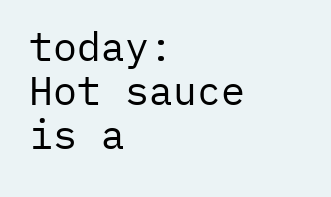today: Hot sauce is a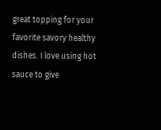great topping for your favorite savory healthy dishes. I love using hot sauce to give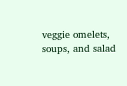veggie omelets, soups, and salad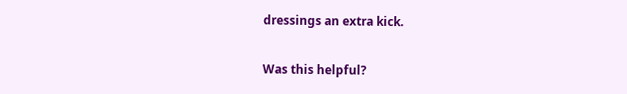dressings an extra kick.

Was this helpful?